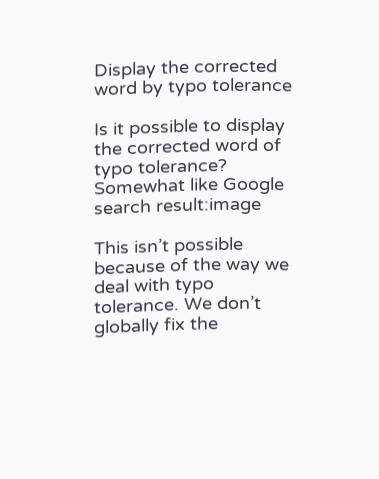Display the corrected word by typo tolerance

Is it possible to display the corrected word of typo tolerance? Somewhat like Google search result:image

This isn’t possible because of the way we deal with typo tolerance. We don’t globally fix the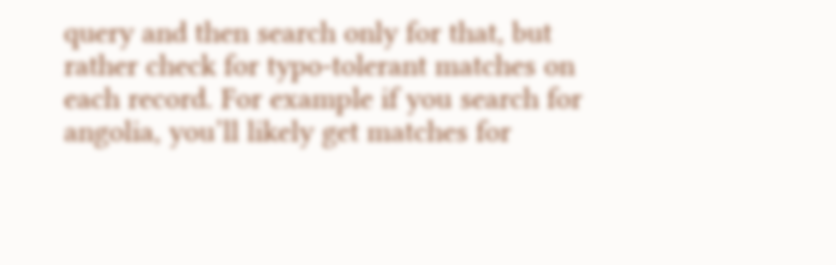query and then search only for that, but rather check for typo-tolerant matches on each record. For example if you search for angolia, you’ll likely get matches for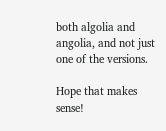both algolia and angolia, and not just one of the versions.

Hope that makes sense!